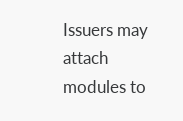Issuers may attach modules to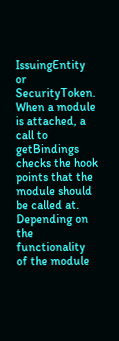IssuingEntity or SecurityToken. When a module is attached, a call to getBindings checks the hook points that the module should be called at. Depending on the functionality of the module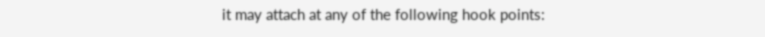it may attach at any of the following hook points: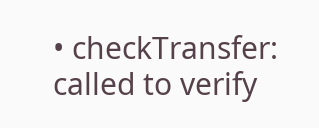• checkTransfer: called to verify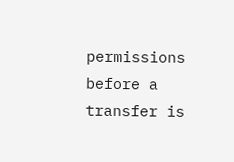permissions before a transfer is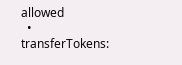allowed
  • transferTokens: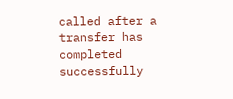called after a transfer has completed successfully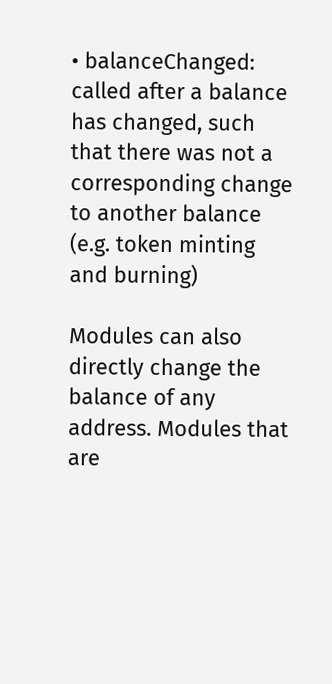• balanceChanged: called after a balance has changed, such that there was not a corresponding change to another balance (e.g. token minting and burning)

Modules can also directly change the balance of any address. Modules that are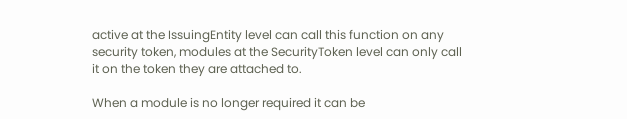active at the IssuingEntity level can call this function on any security token, modules at the SecurityToken level can only call it on the token they are attached to.

When a module is no longer required it can be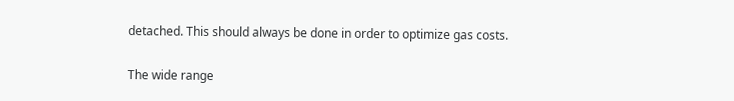detached. This should always be done in order to optimize gas costs.

The wide range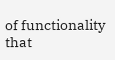of functionality that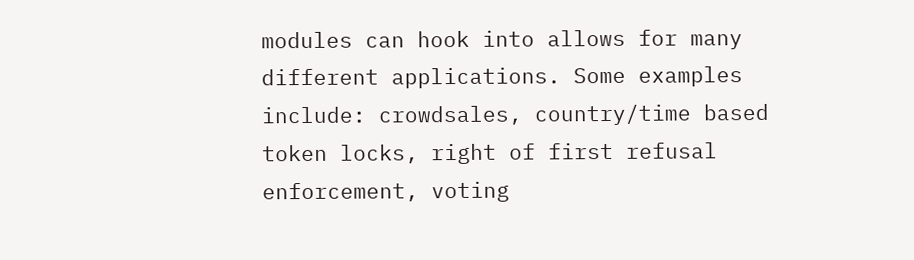modules can hook into allows for many different applications. Some examples include: crowdsales, country/time based token locks, right of first refusal enforcement, voting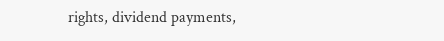rights, dividend payments,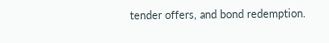tender offers, and bond redemption.